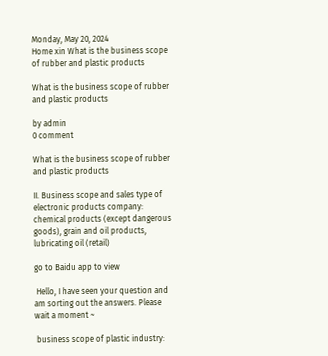Monday, May 20, 2024
Home xin What is the business scope of rubber and plastic products

What is the business scope of rubber and plastic products

by admin
0 comment

What is the business scope of rubber and plastic products

II. Business scope and sales type of electronic products company: chemical products (except dangerous goods), grain and oil products, lubricating oil (retail)

go to Baidu app to view

 Hello, I have seen your question and am sorting out the answers. Please wait a moment ~

 business scope of plastic industry: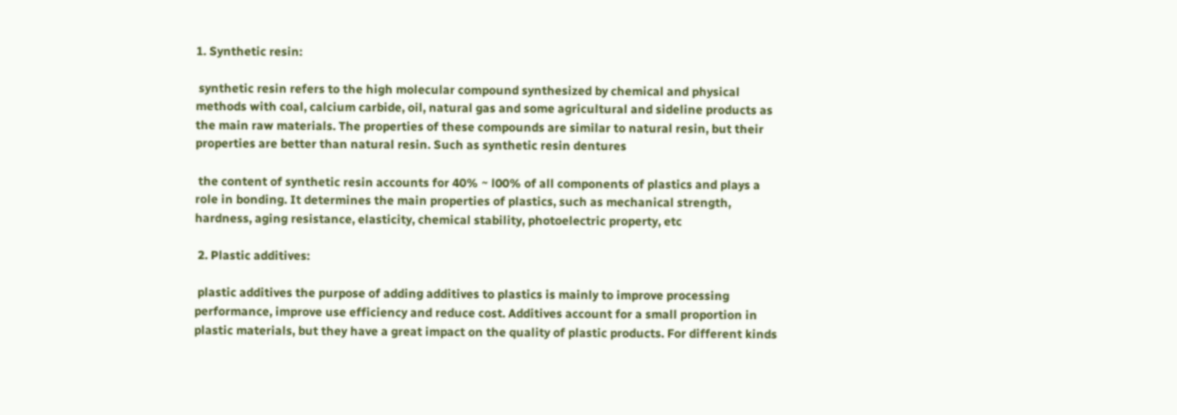1. Synthetic resin:

 synthetic resin refers to the high molecular compound synthesized by chemical and physical methods with coal, calcium carbide, oil, natural gas and some agricultural and sideline products as the main raw materials. The properties of these compounds are similar to natural resin, but their properties are better than natural resin. Such as synthetic resin dentures

 the content of synthetic resin accounts for 40% ~ l00% of all components of plastics and plays a role in bonding. It determines the main properties of plastics, such as mechanical strength, hardness, aging resistance, elasticity, chemical stability, photoelectric property, etc

 2. Plastic additives:

 plastic additives the purpose of adding additives to plastics is mainly to improve processing performance, improve use efficiency and reduce cost. Additives account for a small proportion in plastic materials, but they have a great impact on the quality of plastic products. For different kinds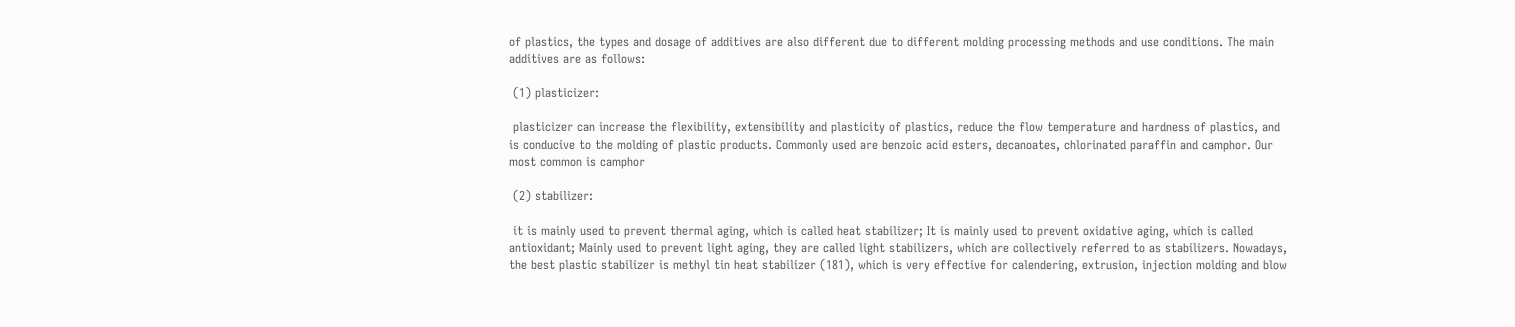of plastics, the types and dosage of additives are also different due to different molding processing methods and use conditions. The main additives are as follows:

 (1) plasticizer:

 plasticizer can increase the flexibility, extensibility and plasticity of plastics, reduce the flow temperature and hardness of plastics, and is conducive to the molding of plastic products. Commonly used are benzoic acid esters, decanoates, chlorinated paraffin and camphor. Our most common is camphor

 (2) stabilizer:

 it is mainly used to prevent thermal aging, which is called heat stabilizer; It is mainly used to prevent oxidative aging, which is called antioxidant; Mainly used to prevent light aging, they are called light stabilizers, which are collectively referred to as stabilizers. Nowadays, the best plastic stabilizer is methyl tin heat stabilizer (181), which is very effective for calendering, extrusion, injection molding and blow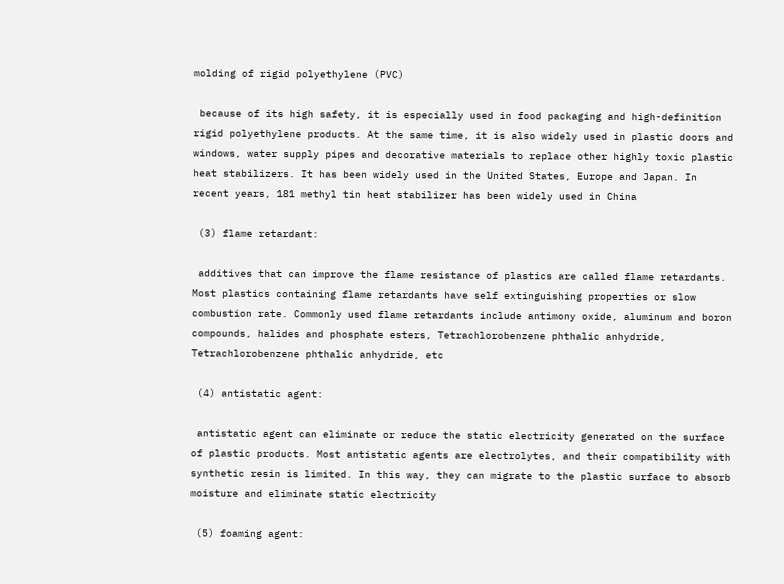molding of rigid polyethylene (PVC)

 because of its high safety, it is especially used in food packaging and high-definition rigid polyethylene products. At the same time, it is also widely used in plastic doors and windows, water supply pipes and decorative materials to replace other highly toxic plastic heat stabilizers. It has been widely used in the United States, Europe and Japan. In recent years, 181 methyl tin heat stabilizer has been widely used in China

 (3) flame retardant:

 additives that can improve the flame resistance of plastics are called flame retardants. Most plastics containing flame retardants have self extinguishing properties or slow combustion rate. Commonly used flame retardants include antimony oxide, aluminum and boron compounds, halides and phosphate esters, Tetrachlorobenzene phthalic anhydride, Tetrachlorobenzene phthalic anhydride, etc

 (4) antistatic agent:

 antistatic agent can eliminate or reduce the static electricity generated on the surface of plastic products. Most antistatic agents are electrolytes, and their compatibility with synthetic resin is limited. In this way, they can migrate to the plastic surface to absorb moisture and eliminate static electricity

 (5) foaming agent: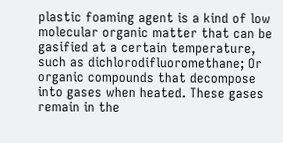plastic foaming agent is a kind of low molecular organic matter that can be gasified at a certain temperature, such as dichlorodifluoromethane; Or organic compounds that decompose into gases when heated. These gases remain in the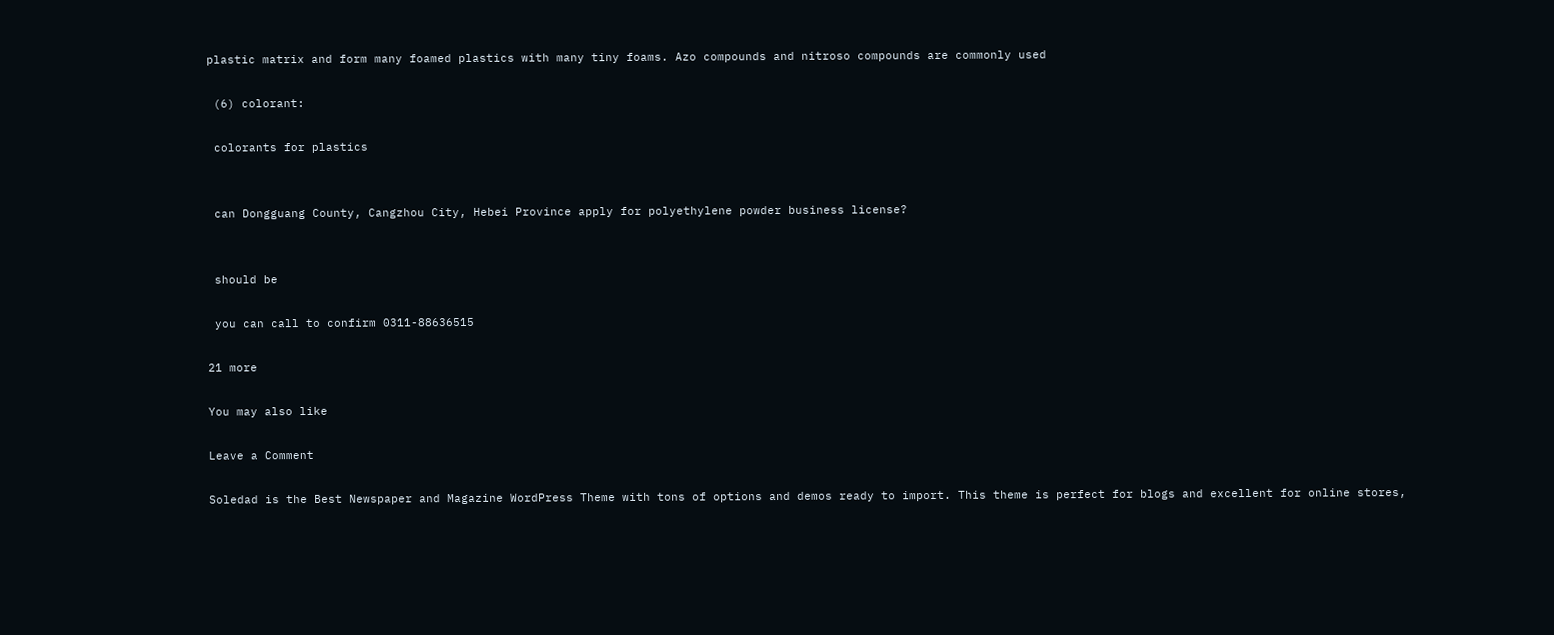plastic matrix and form many foamed plastics with many tiny foams. Azo compounds and nitroso compounds are commonly used

 (6) colorant:

 colorants for plastics


 can Dongguang County, Cangzhou City, Hebei Province apply for polyethylene powder business license?


 should be

 you can call to confirm 0311-88636515

21 more

You may also like

Leave a Comment

Soledad is the Best Newspaper and Magazine WordPress Theme with tons of options and demos ready to import. This theme is perfect for blogs and excellent for online stores,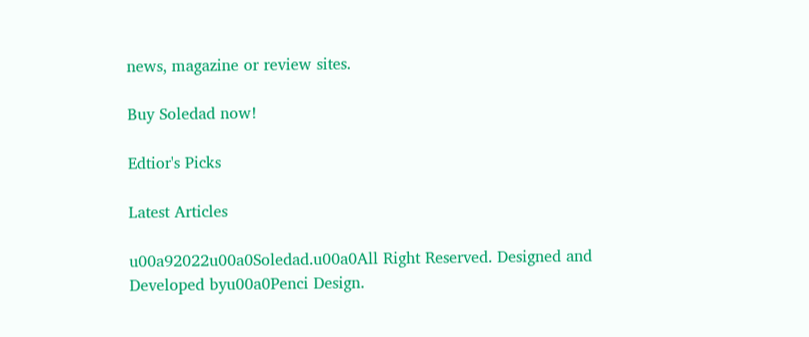news, magazine or review sites.

Buy Soledad now!

Edtior's Picks

Latest Articles

u00a92022u00a0Soledad.u00a0All Right Reserved. Designed and Developed byu00a0Penci Design.